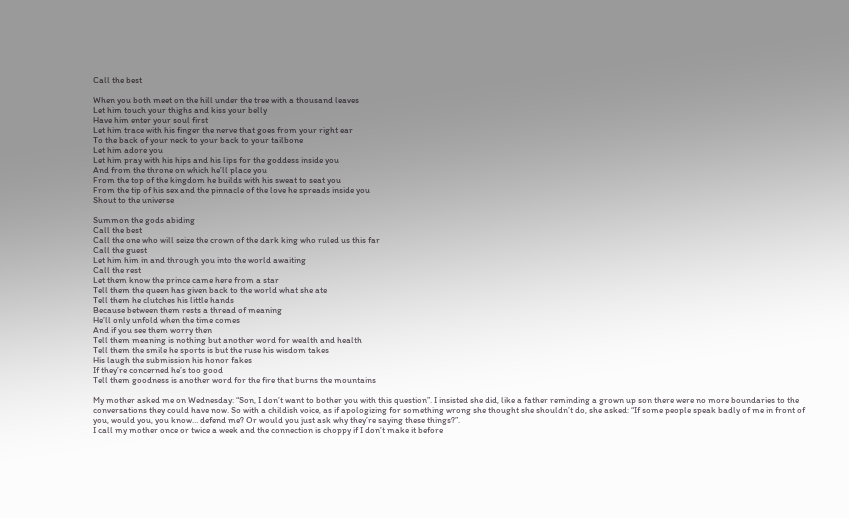Call the best

When you both meet on the hill under the tree with a thousand leaves
Let him touch your thighs and kiss your belly
Have him enter your soul first
Let him trace with his finger the nerve that goes from your right ear
To the back of your neck to your back to your tailbone
Let him adore you
Let him pray with his hips and his lips for the goddess inside you
And from the throne on which he’ll place you
From the top of the kingdom he builds with his sweat to seat you
From the tip of his sex and the pinnacle of the love he spreads inside you
Shout to the universe

Summon the gods abiding
Call the best
Call the one who will seize the crown of the dark king who ruled us this far
Call the guest
Let him him in and through you into the world awaiting
Call the rest
Let them know the prince came here from a star
Tell them the queen has given back to the world what she ate
Tell them he clutches his little hands
Because between them rests a thread of meaning
He’ll only unfold when the time comes
And if you see them worry then
Tell them meaning is nothing but another word for wealth and health
Tell them the smile he sports is but the ruse his wisdom takes
His laugh the submission his honor fakes
If they’re concerned he’s too good
Tell them goodness is another word for the fire that burns the mountains

My mother asked me on Wednesday: “Son, I don’t want to bother you with this question”. I insisted she did, like a father reminding a grown up son there were no more boundaries to the conversations they could have now. So with a childish voice, as if apologizing for something wrong she thought she shouldn’t do, she asked: “If some people speak badly of me in front of you, would you, you know… defend me? Or would you just ask why they’re saying these things?”.
I call my mother once or twice a week and the connection is choppy if I don’t make it before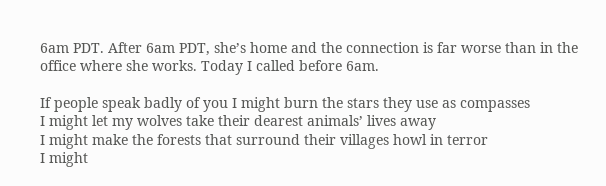6am PDT. After 6am PDT, she’s home and the connection is far worse than in the office where she works. Today I called before 6am.

If people speak badly of you I might burn the stars they use as compasses
I might let my wolves take their dearest animals’ lives away
I might make the forests that surround their villages howl in terror
I might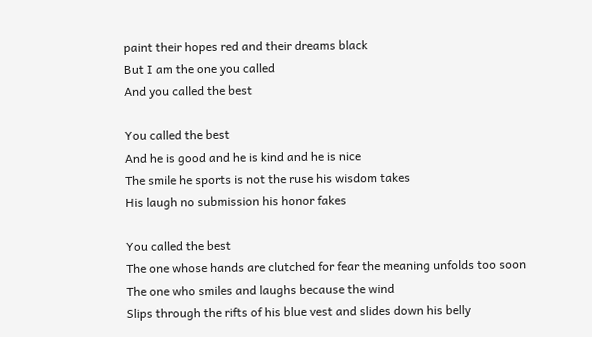paint their hopes red and their dreams black
But I am the one you called
And you called the best

You called the best
And he is good and he is kind and he is nice
The smile he sports is not the ruse his wisdom takes
His laugh no submission his honor fakes

You called the best
The one whose hands are clutched for fear the meaning unfolds too soon
The one who smiles and laughs because the wind
Slips through the rifts of his blue vest and slides down his belly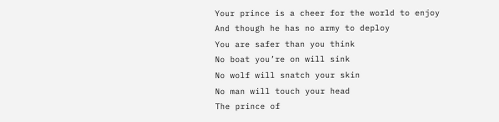Your prince is a cheer for the world to enjoy
And though he has no army to deploy
You are safer than you think
No boat you’re on will sink
No wolf will snatch your skin
No man will touch your head
The prince of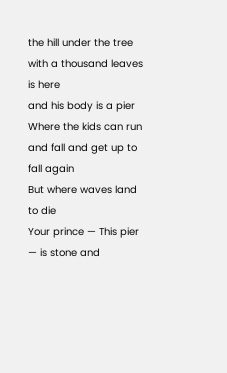the hill under the tree with a thousand leaves is here
and his body is a pier
Where the kids can run and fall and get up to fall again
But where waves land to die
Your prince — This pier — is stone and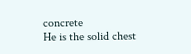concrete
He is the solid chest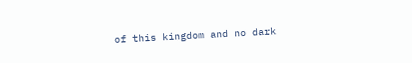of this kingdom and no dark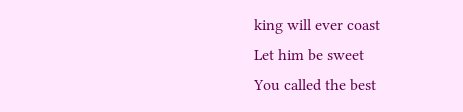king will ever coast
Let him be sweet
You called the best